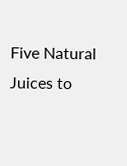Five Natural Juices to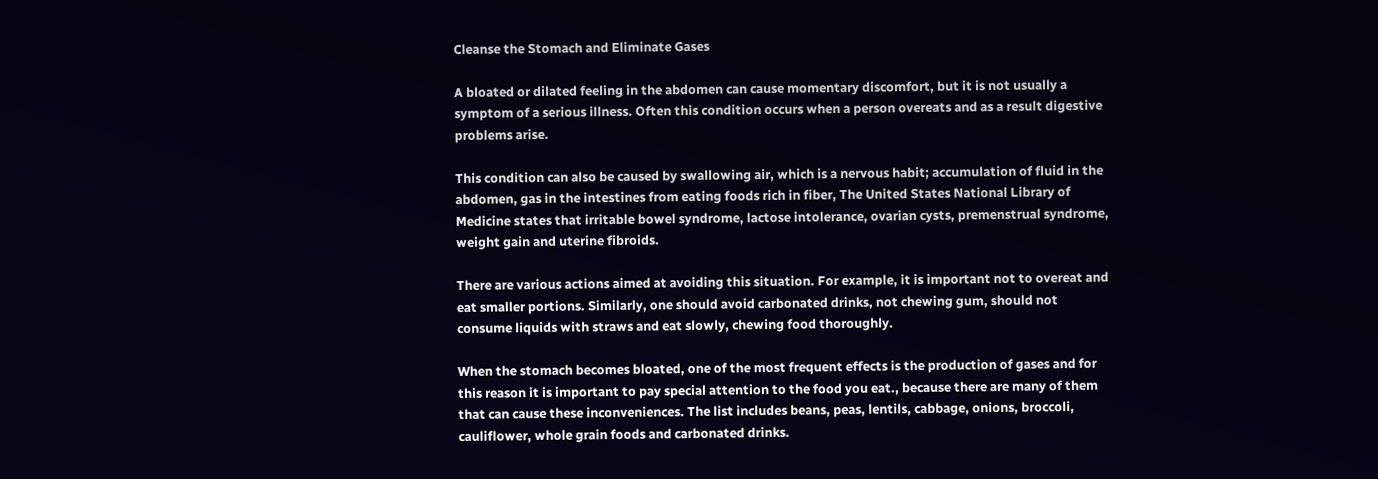Cleanse the Stomach and Eliminate Gases

A bloated or dilated feeling in the abdomen can cause momentary discomfort, but it is not usually a symptom of a serious illness. Often this condition occurs when a person overeats and as a result digestive problems arise.

This condition can also be caused by swallowing air, which is a nervous habit; accumulation of fluid in the abdomen, gas in the intestines from eating foods rich in fiber, The United States National Library of Medicine states that irritable bowel syndrome, lactose intolerance, ovarian cysts, premenstrual syndrome, weight gain and uterine fibroids.

There are various actions aimed at avoiding this situation. For example, it is important not to overeat and eat smaller portions. Similarly, one should avoid carbonated drinks, not chewing gum, should not consume liquids with straws and eat slowly, chewing food thoroughly.

When the stomach becomes bloated, one of the most frequent effects is the production of gases and for this reason it is important to pay special attention to the food you eat., because there are many of them that can cause these inconveniences. The list includes beans, peas, lentils, cabbage, onions, broccoli, cauliflower, whole grain foods and carbonated drinks.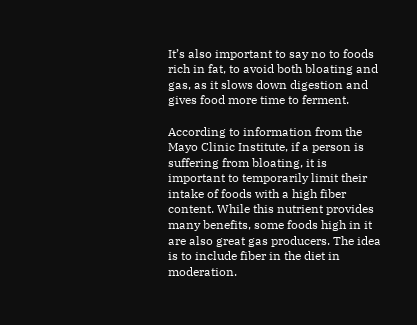It’s also important to say no to foods rich in fat, to avoid both bloating and gas, as it slows down digestion and gives food more time to ferment.

According to information from the Mayo Clinic Institute, if a person is suffering from bloating, it is important to temporarily limit their intake of foods with a high fiber content. While this nutrient provides many benefits, some foods high in it are also great gas producers. The idea is to include fiber in the diet in moderation.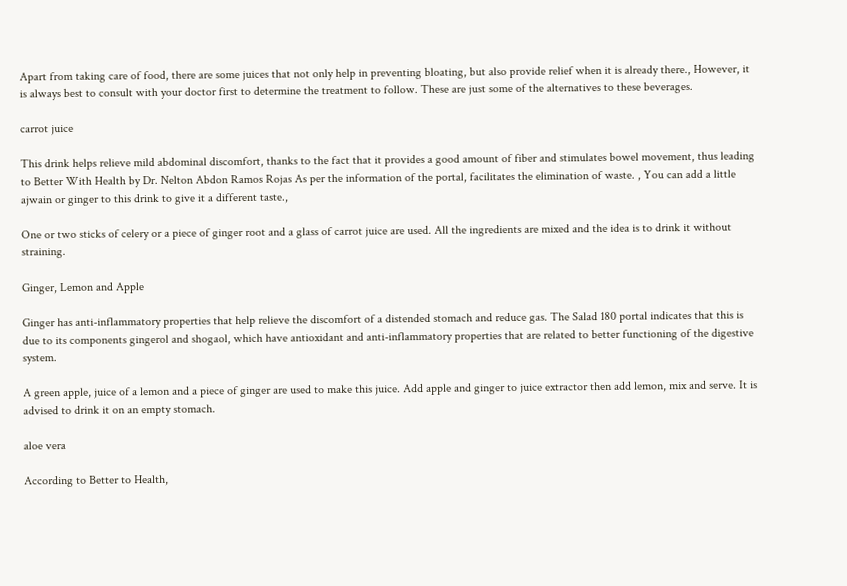Apart from taking care of food, there are some juices that not only help in preventing bloating, but also provide relief when it is already there., However, it is always best to consult with your doctor first to determine the treatment to follow. These are just some of the alternatives to these beverages.

carrot juice

This drink helps relieve mild abdominal discomfort, thanks to the fact that it provides a good amount of fiber and stimulates bowel movement, thus leading to Better With Health by Dr. Nelton Abdon Ramos Rojas As per the information of the portal, facilitates the elimination of waste. , You can add a little ajwain or ginger to this drink to give it a different taste.,

One or two sticks of celery or a piece of ginger root and a glass of carrot juice are used. All the ingredients are mixed and the idea is to drink it without straining.

Ginger, Lemon and Apple

Ginger has anti-inflammatory properties that help relieve the discomfort of a distended stomach and reduce gas. The Salad 180 portal indicates that this is due to its components gingerol and shogaol, which have antioxidant and anti-inflammatory properties that are related to better functioning of the digestive system.

A green apple, juice of a lemon and a piece of ginger are used to make this juice. Add apple and ginger to juice extractor then add lemon, mix and serve. It is advised to drink it on an empty stomach.

aloe vera

According to Better to Health,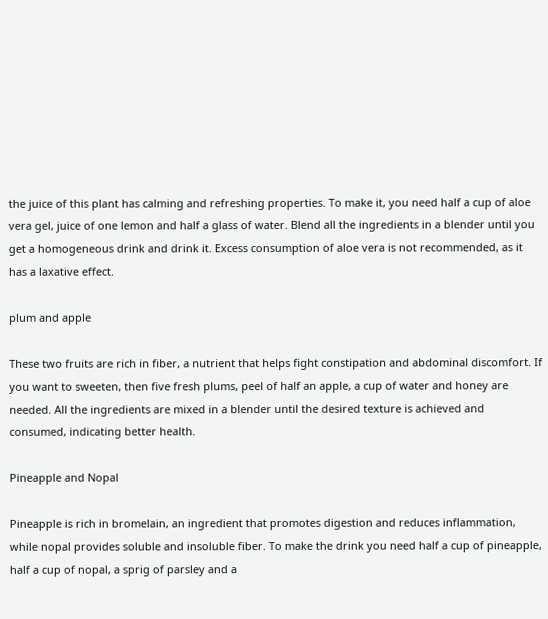the juice of this plant has calming and refreshing properties. To make it, you need half a cup of aloe vera gel, juice of one lemon and half a glass of water. Blend all the ingredients in a blender until you get a homogeneous drink and drink it. Excess consumption of aloe vera is not recommended, as it has a laxative effect.

plum and apple

These two fruits are rich in fiber, a nutrient that helps fight constipation and abdominal discomfort. If you want to sweeten, then five fresh plums, peel of half an apple, a cup of water and honey are needed. All the ingredients are mixed in a blender until the desired texture is achieved and consumed, indicating better health.

Pineapple and Nopal

Pineapple is rich in bromelain, an ingredient that promotes digestion and reduces inflammation, while nopal provides soluble and insoluble fiber. To make the drink you need half a cup of pineapple, half a cup of nopal, a sprig of parsley and a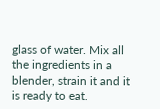glass of water. Mix all the ingredients in a blender, strain it and it is ready to eat.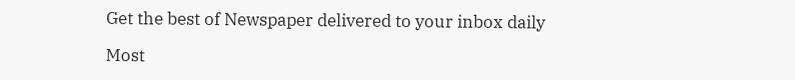Get the best of Newspaper delivered to your inbox daily

Most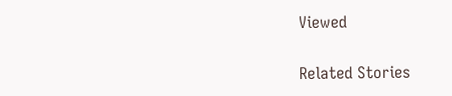Viewed

Related Stories